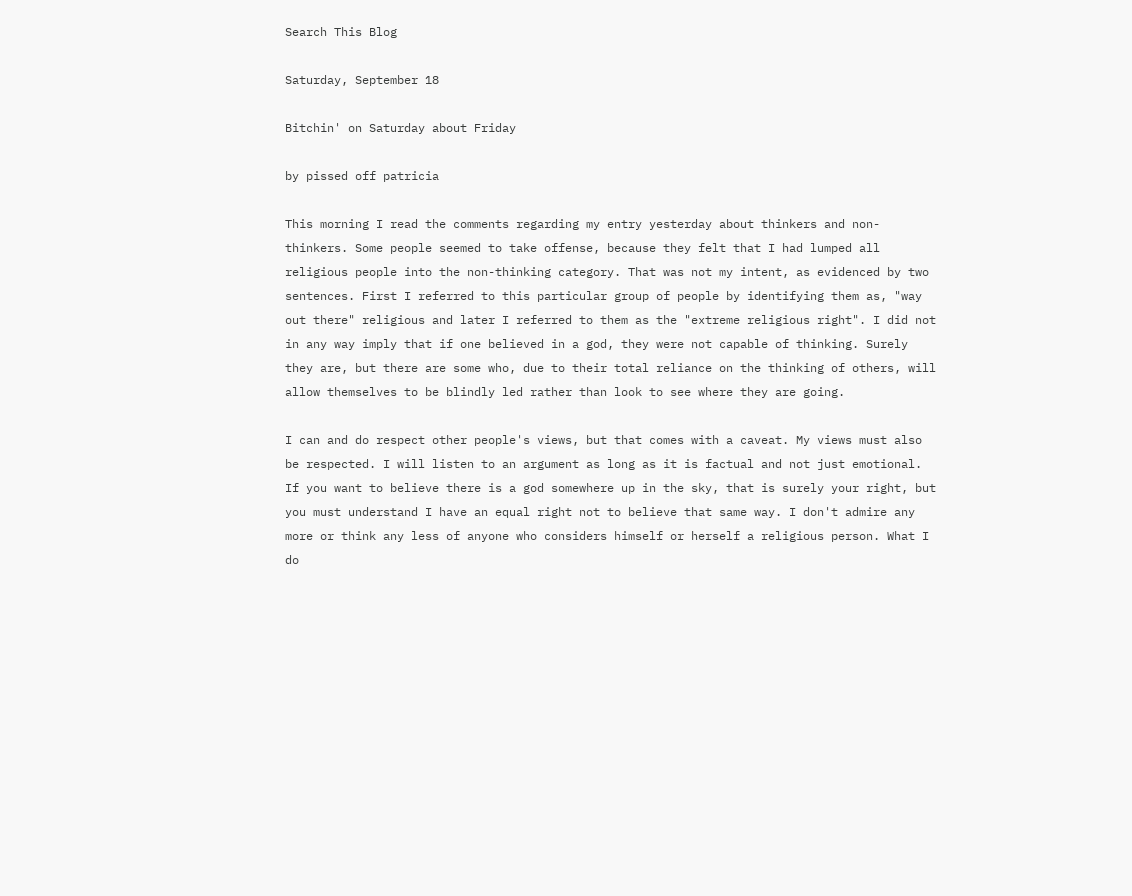Search This Blog

Saturday, September 18

Bitchin' on Saturday about Friday

by pissed off patricia

This morning I read the comments regarding my entry yesterday about thinkers and non-thinkers. Some people seemed to take offense, because they felt that I had lumped all religious people into the non-thinking category. That was not my intent, as evidenced by two sentences. First I referred to this particular group of people by identifying them as, "way out there" religious and later I referred to them as the "extreme religious right". I did not in any way imply that if one believed in a god, they were not capable of thinking. Surely they are, but there are some who, due to their total reliance on the thinking of others, will allow themselves to be blindly led rather than look to see where they are going.

I can and do respect other people's views, but that comes with a caveat. My views must also be respected. I will listen to an argument as long as it is factual and not just emotional. If you want to believe there is a god somewhere up in the sky, that is surely your right, but you must understand I have an equal right not to believe that same way. I don't admire any more or think any less of anyone who considers himself or herself a religious person. What I do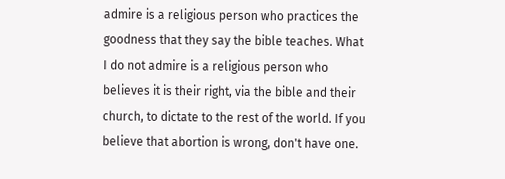admire is a religious person who practices the goodness that they say the bible teaches. What I do not admire is a religious person who believes it is their right, via the bible and their church, to dictate to the rest of the world. If you believe that abortion is wrong, don't have one.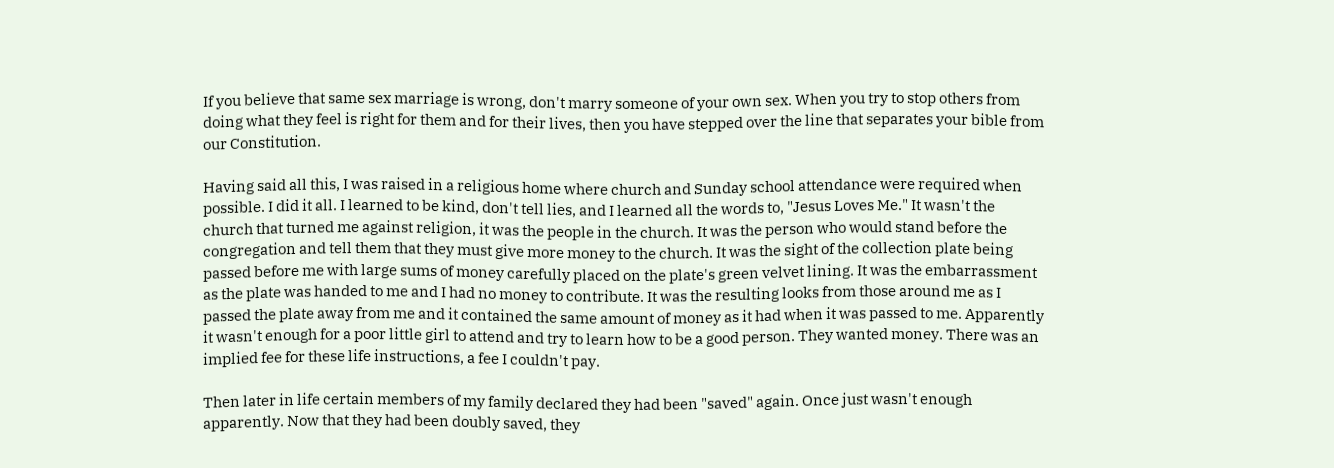If you believe that same sex marriage is wrong, don't marry someone of your own sex. When you try to stop others from doing what they feel is right for them and for their lives, then you have stepped over the line that separates your bible from our Constitution.

Having said all this, I was raised in a religious home where church and Sunday school attendance were required when possible. I did it all. I learned to be kind, don't tell lies, and I learned all the words to, "Jesus Loves Me." It wasn't the church that turned me against religion, it was the people in the church. It was the person who would stand before the congregation and tell them that they must give more money to the church. It was the sight of the collection plate being passed before me with large sums of money carefully placed on the plate's green velvet lining. It was the embarrassment as the plate was handed to me and I had no money to contribute. It was the resulting looks from those around me as I passed the plate away from me and it contained the same amount of money as it had when it was passed to me. Apparently it wasn't enough for a poor little girl to attend and try to learn how to be a good person. They wanted money. There was an implied fee for these life instructions, a fee I couldn't pay.

Then later in life certain members of my family declared they had been "saved" again. Once just wasn't enough apparently. Now that they had been doubly saved, they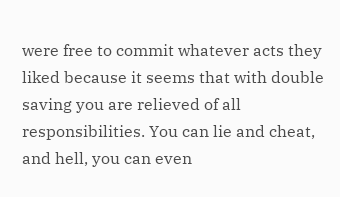were free to commit whatever acts they liked because it seems that with double saving you are relieved of all responsibilities. You can lie and cheat, and hell, you can even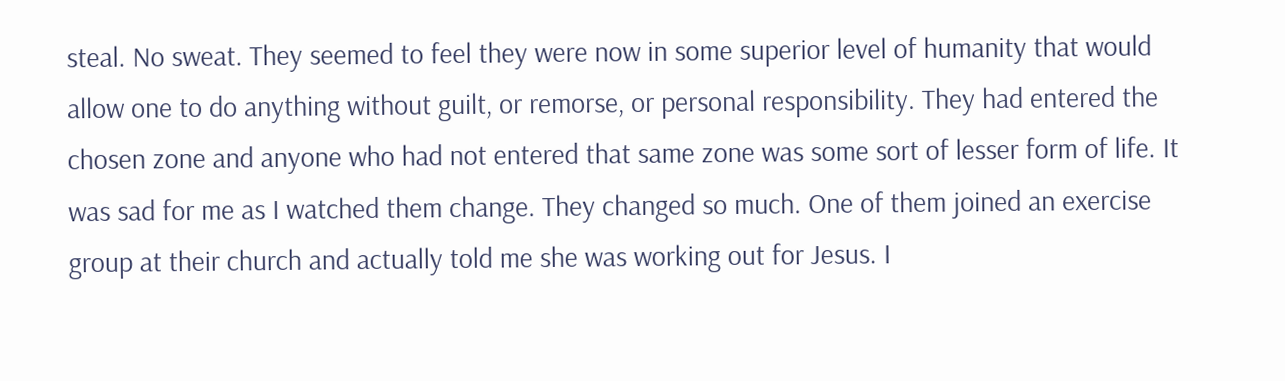steal. No sweat. They seemed to feel they were now in some superior level of humanity that would allow one to do anything without guilt, or remorse, or personal responsibility. They had entered the chosen zone and anyone who had not entered that same zone was some sort of lesser form of life. It was sad for me as I watched them change. They changed so much. One of them joined an exercise group at their church and actually told me she was working out for Jesus. I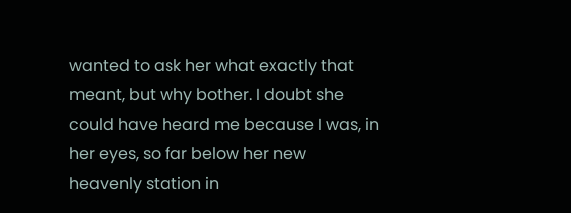wanted to ask her what exactly that meant, but why bother. I doubt she could have heard me because I was, in her eyes, so far below her new heavenly station in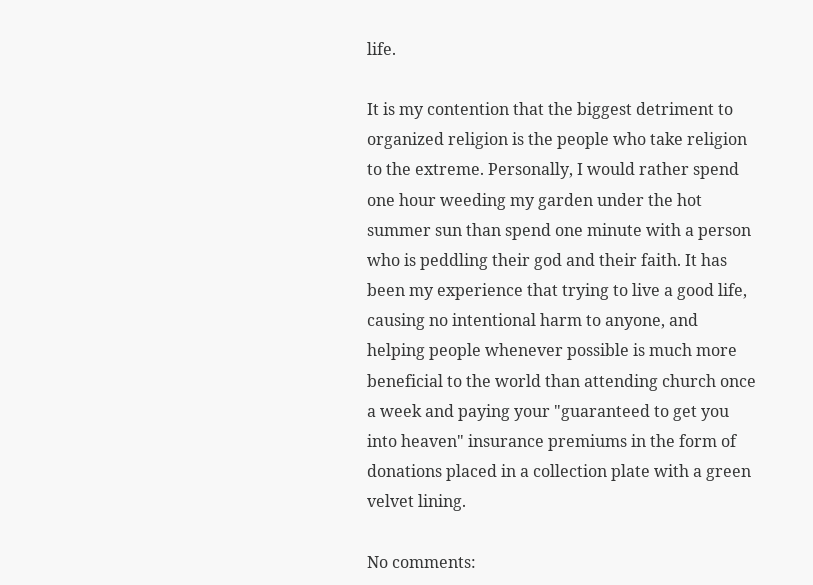life.

It is my contention that the biggest detriment to organized religion is the people who take religion to the extreme. Personally, I would rather spend one hour weeding my garden under the hot summer sun than spend one minute with a person who is peddling their god and their faith. It has been my experience that trying to live a good life, causing no intentional harm to anyone, and helping people whenever possible is much more beneficial to the world than attending church once a week and paying your "guaranteed to get you into heaven" insurance premiums in the form of donations placed in a collection plate with a green velvet lining.

No comments: